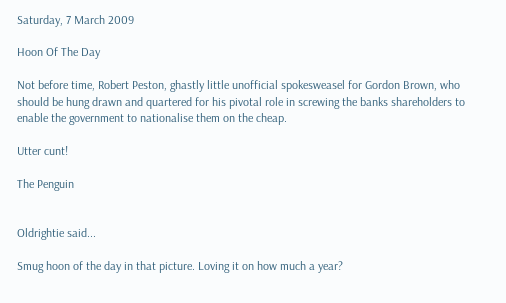Saturday, 7 March 2009

Hoon Of The Day

Not before time, Robert Peston, ghastly little unofficial spokesweasel for Gordon Brown, who should be hung drawn and quartered for his pivotal role in screwing the banks shareholders to enable the government to nationalise them on the cheap.

Utter cunt!

The Penguin


Oldrightie said...

Smug hoon of the day in that picture. Loving it on how much a year?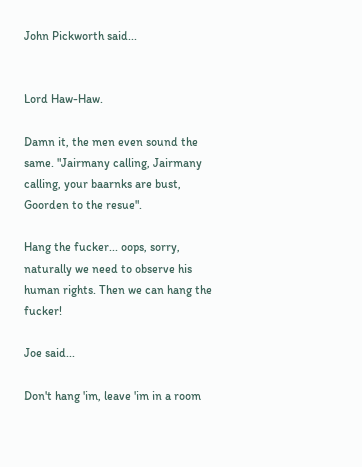John Pickworth said...


Lord Haw-Haw.

Damn it, the men even sound the same. "Jairmany calling, Jairmany calling, your baarnks are bust, Goorden to the resue".

Hang the fucker... oops, sorry, naturally we need to observe his human rights. Then we can hang the fucker!

Joe said...

Don't hang 'im, leave 'im in a room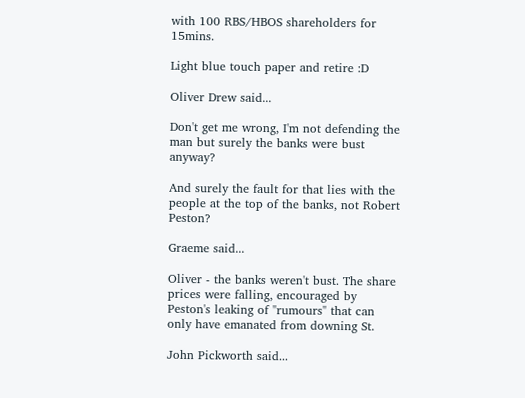with 100 RBS/HBOS shareholders for 15mins.

Light blue touch paper and retire :D

Oliver Drew said...

Don't get me wrong, I'm not defending the man but surely the banks were bust anyway?

And surely the fault for that lies with the people at the top of the banks, not Robert Peston?

Graeme said...

Oliver - the banks weren't bust. The share prices were falling, encouraged by Peston's leaking of "rumours" that can only have emanated from downing St.

John Pickworth said...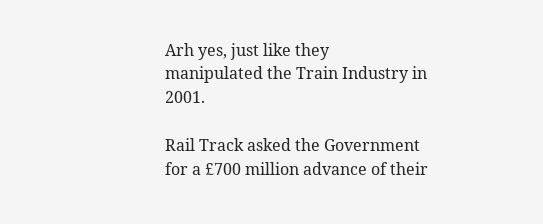Arh yes, just like they manipulated the Train Industry in 2001.

Rail Track asked the Government for a £700 million advance of their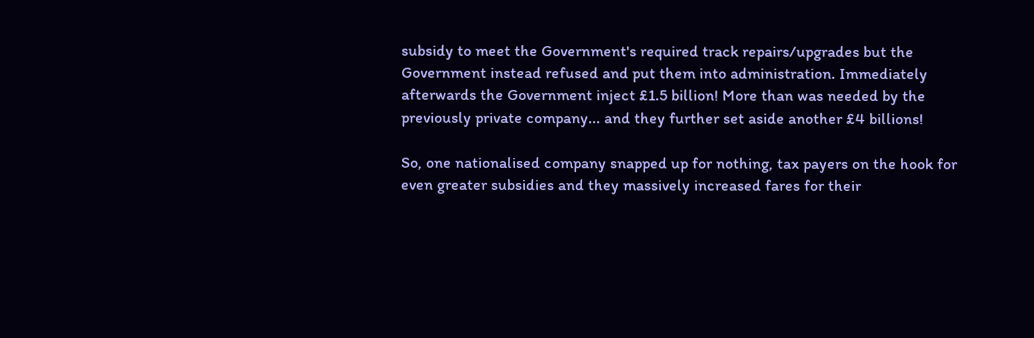subsidy to meet the Government's required track repairs/upgrades but the Government instead refused and put them into administration. Immediately afterwards the Government inject £1.5 billion! More than was needed by the previously private company... and they further set aside another £4 billions!

So, one nationalised company snapped up for nothing, tax payers on the hook for even greater subsidies and they massively increased fares for their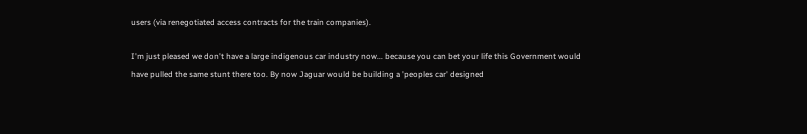users (via renegotiated access contracts for the train companies).

I'm just pleased we don't have a large indigenous car industry now... because you can bet your life this Government would have pulled the same stunt there too. By now Jaguar would be building a 'peoples car' designed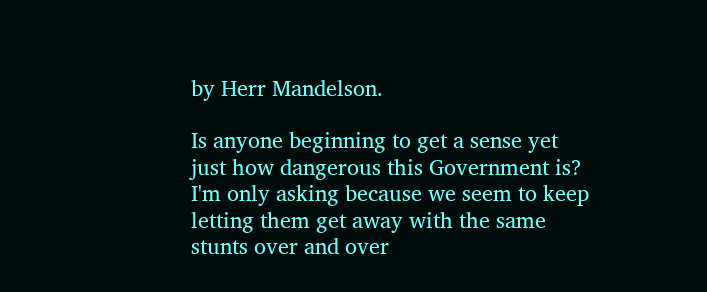by Herr Mandelson.

Is anyone beginning to get a sense yet just how dangerous this Government is? I'm only asking because we seem to keep letting them get away with the same stunts over and over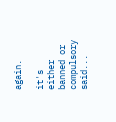again.

it's either banned or compulsory said...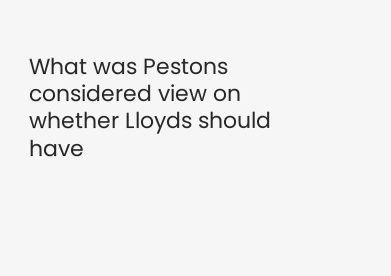What was Pestons considered view on whether Lloyds should have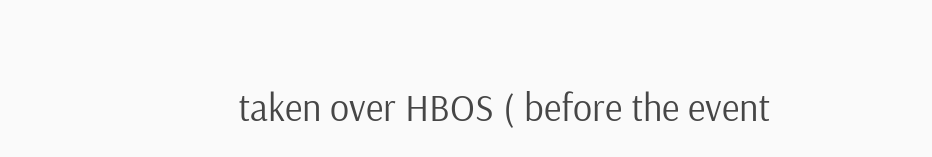taken over HBOS ( before the event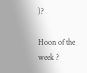)?

Hoon of the week ?